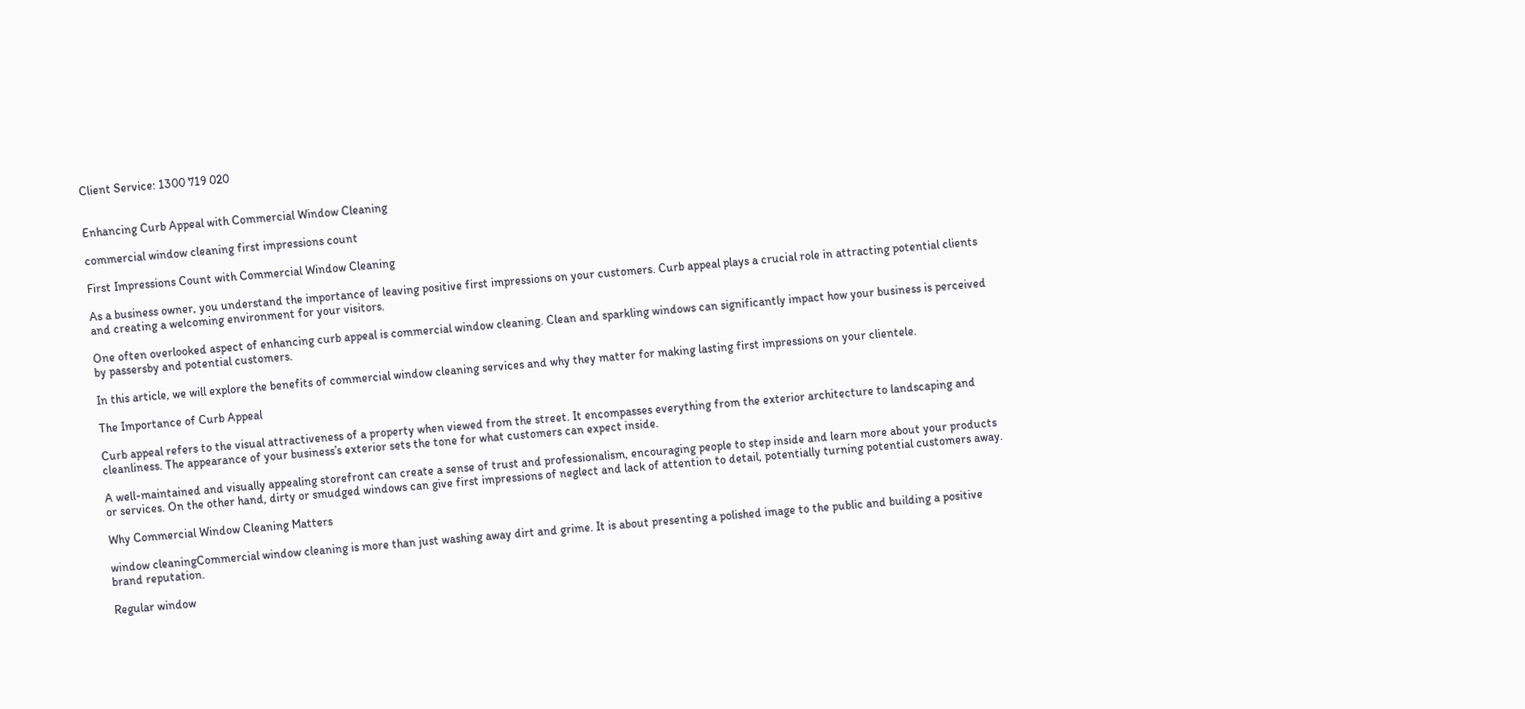Client Service: 1300 719 020


Enhancing Curb Appeal with Commercial Window Cleaning

commercial window cleaning first impressions count

First Impressions Count with Commercial Window Cleaning

As a business owner, you understand the importance of leaving positive first impressions on your customers. Curb appeal plays a crucial role in attracting potential clients and creating a welcoming environment for your visitors.

One often overlooked aspect of enhancing curb appeal is commercial window cleaning. Clean and sparkling windows can significantly impact how your business is perceived by passersby and potential customers.

In this article, we will explore the benefits of commercial window cleaning services and why they matter for making lasting first impressions on your clientele.

The Importance of Curb Appeal

Curb appeal refers to the visual attractiveness of a property when viewed from the street. It encompasses everything from the exterior architecture to landscaping and cleanliness. The appearance of your business’s exterior sets the tone for what customers can expect inside.

A well-maintained and visually appealing storefront can create a sense of trust and professionalism, encouraging people to step inside and learn more about your products or services. On the other hand, dirty or smudged windows can give first impressions of neglect and lack of attention to detail, potentially turning potential customers away.

Why Commercial Window Cleaning Matters

window cleaningCommercial window cleaning is more than just washing away dirt and grime. It is about presenting a polished image to the public and building a positive brand reputation.

Regular window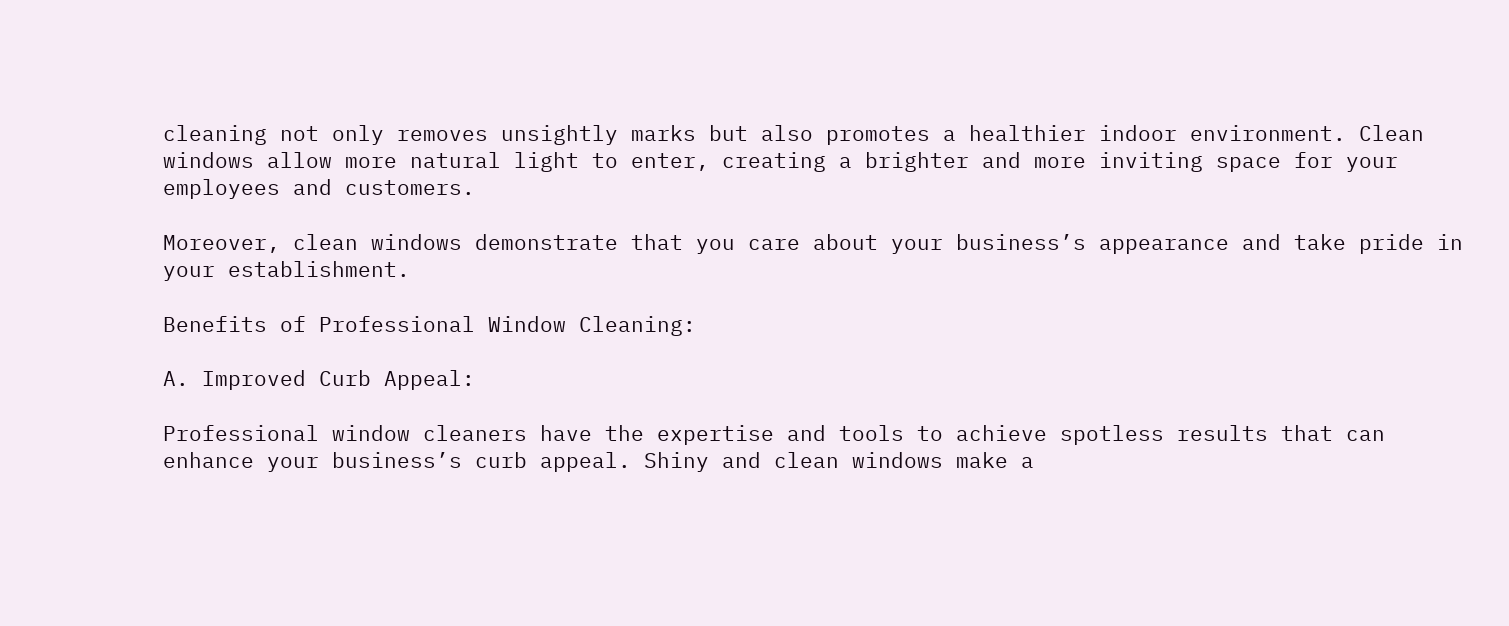cleaning not only removes unsightly marks but also promotes a healthier indoor environment. Clean windows allow more natural light to enter, creating a brighter and more inviting space for your employees and customers.

Moreover, clean windows demonstrate that you care about your business’s appearance and take pride in your establishment.

Benefits of Professional Window Cleaning:

A. Improved Curb Appeal:

Professional window cleaners have the expertise and tools to achieve spotless results that can enhance your business’s curb appeal. Shiny and clean windows make a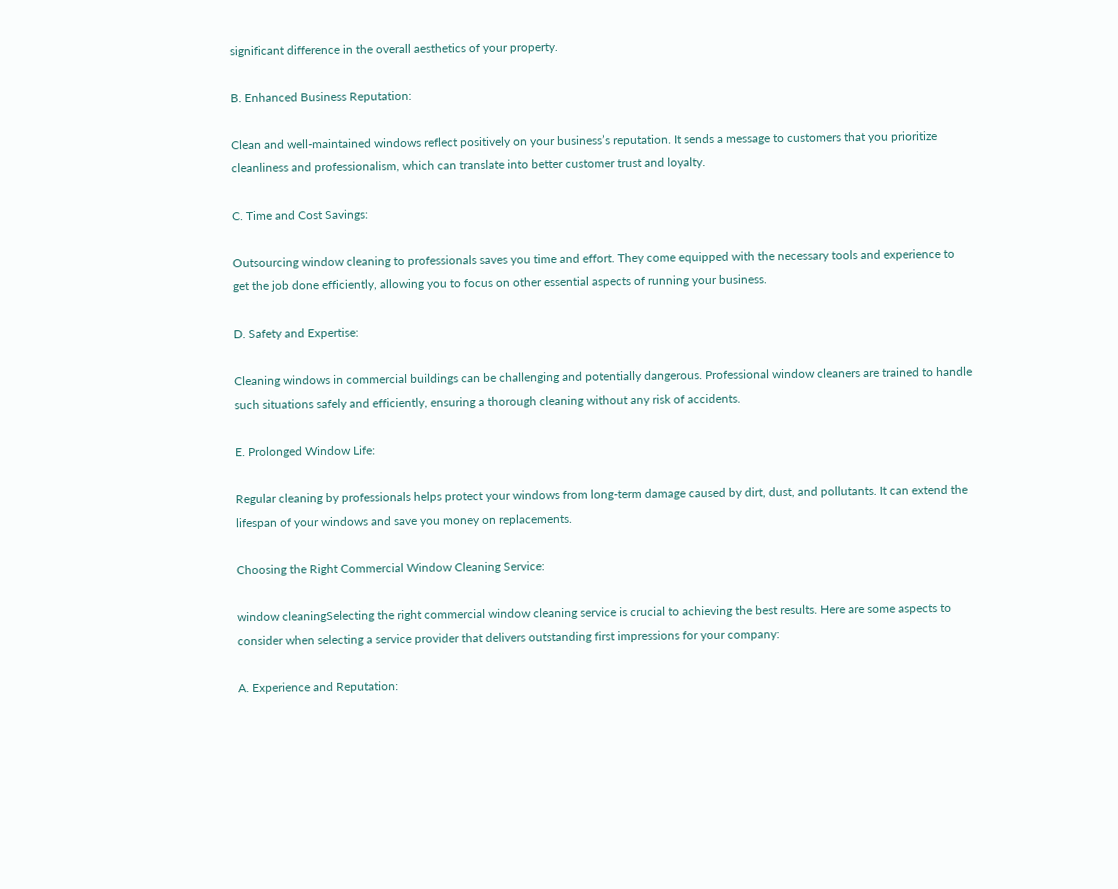significant difference in the overall aesthetics of your property.

B. Enhanced Business Reputation:

Clean and well-maintained windows reflect positively on your business’s reputation. It sends a message to customers that you prioritize cleanliness and professionalism, which can translate into better customer trust and loyalty.

C. Time and Cost Savings:

Outsourcing window cleaning to professionals saves you time and effort. They come equipped with the necessary tools and experience to get the job done efficiently, allowing you to focus on other essential aspects of running your business.

D. Safety and Expertise:

Cleaning windows in commercial buildings can be challenging and potentially dangerous. Professional window cleaners are trained to handle such situations safely and efficiently, ensuring a thorough cleaning without any risk of accidents.

E. Prolonged Window Life:

Regular cleaning by professionals helps protect your windows from long-term damage caused by dirt, dust, and pollutants. It can extend the lifespan of your windows and save you money on replacements.

Choosing the Right Commercial Window Cleaning Service:

window cleaningSelecting the right commercial window cleaning service is crucial to achieving the best results. Here are some aspects to consider when selecting a service provider that delivers outstanding first impressions for your company:

A. Experience and Reputation: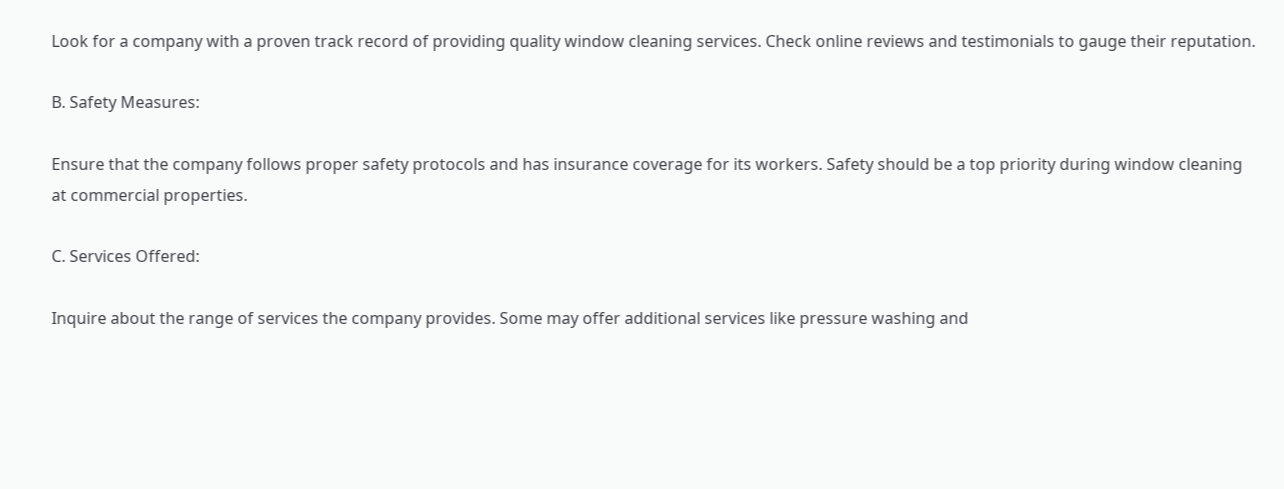Look for a company with a proven track record of providing quality window cleaning services. Check online reviews and testimonials to gauge their reputation.

B. Safety Measures:

Ensure that the company follows proper safety protocols and has insurance coverage for its workers. Safety should be a top priority during window cleaning at commercial properties.

C. Services Offered:

Inquire about the range of services the company provides. Some may offer additional services like pressure washing and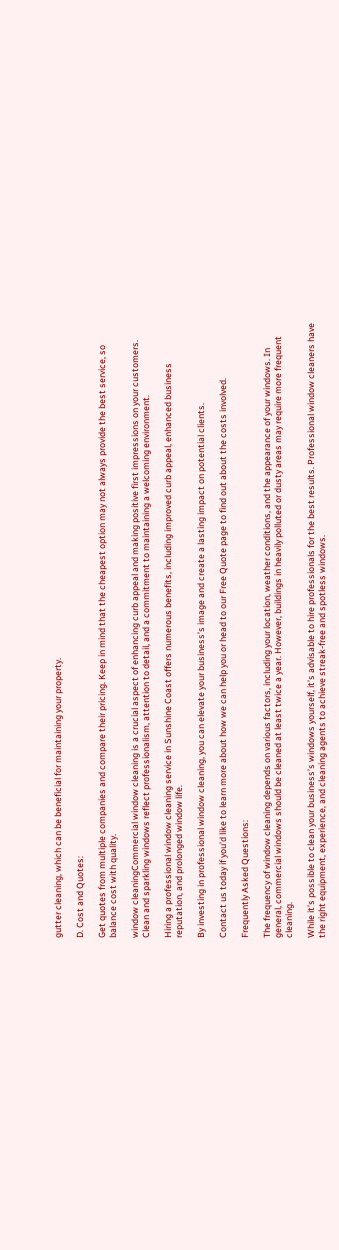gutter cleaning, which can be beneficial for maintaining your property.

D. Cost and Quotes:

Get quotes from multiple companies and compare their pricing. Keep in mind that the cheapest option may not always provide the best service, so balance cost with quality.

window cleaningCommercial window cleaning is a crucial aspect of enhancing curb appeal and making positive first impressions on your customers. Clean and sparkling windows reflect professionalism, attention to detail, and a commitment to maintaining a welcoming environment.

Hiring a professional window cleaning service in Sunshine Coast offers numerous benefits, including improved curb appeal, enhanced business reputation, and prolonged window life.

By investing in professional window cleaning, you can elevate your business’s image and create a lasting impact on potential clients.

Contact us today if you’d like to learn more about how we can help you or head to our Free Quote page to find out about the costs involved.

Frequently Asked Questions:

The frequency of window cleaning depends on various factors, including your location, weather conditions, and the appearance of your windows. In general, commercial windows should be cleaned at least twice a year. However, buildings in heavily polluted or dusty areas may require more frequent cleaning.

While it’s possible to clean your business’s windows yourself, it’s advisable to hire professionals for the best results. Professional window cleaners have the right equipment, experience, and cleaning agents to achieve streak-free and spotless windows.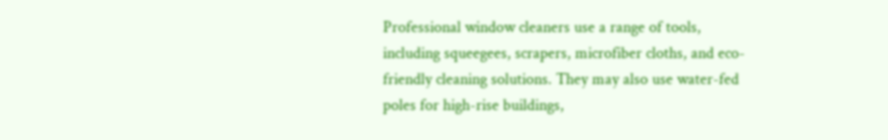Professional window cleaners use a range of tools, including squeegees, scrapers, microfiber cloths, and eco-friendly cleaning solutions. They may also use water-fed poles for high-rise buildings,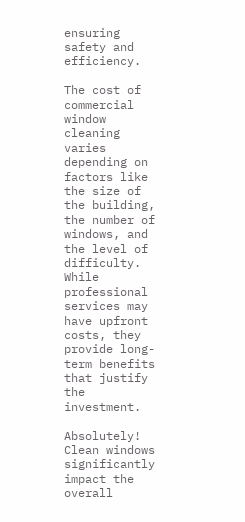ensuring safety and efficiency.

The cost of commercial window cleaning varies depending on factors like the size of the building, the number of windows, and the level of difficulty. While professional services may have upfront costs, they provide long-term benefits that justify the investment.

Absolutely! Clean windows significantly impact the overall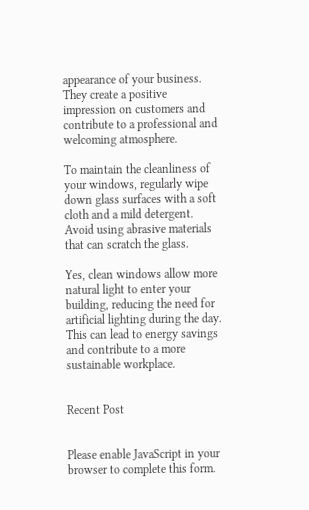appearance of your business. They create a positive impression on customers and contribute to a professional and welcoming atmosphere.

To maintain the cleanliness of your windows, regularly wipe down glass surfaces with a soft cloth and a mild detergent. Avoid using abrasive materials that can scratch the glass.

Yes, clean windows allow more natural light to enter your building, reducing the need for artificial lighting during the day. This can lead to energy savings and contribute to a more sustainable workplace.


Recent Post


Please enable JavaScript in your browser to complete this form.